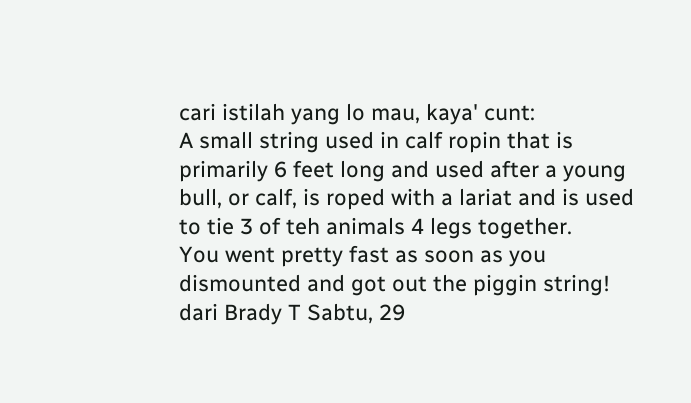cari istilah yang lo mau, kaya' cunt:
A small string used in calf ropin that is primarily 6 feet long and used after a young bull, or calf, is roped with a lariat and is used to tie 3 of teh animals 4 legs together.
You went pretty fast as soon as you dismounted and got out the piggin string!
dari Brady T Sabtu, 29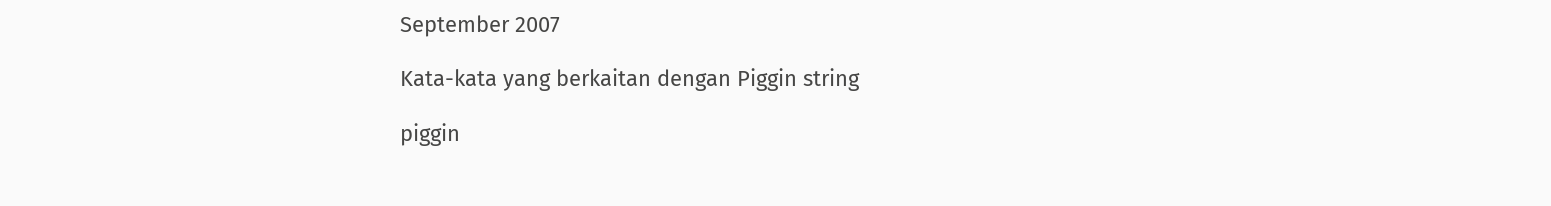September 2007

Kata-kata yang berkaitan dengan Piggin string

piggin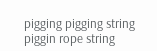pigging pigging string piggin rope string